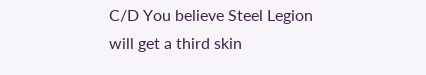C/D You believe Steel Legion will get a third skin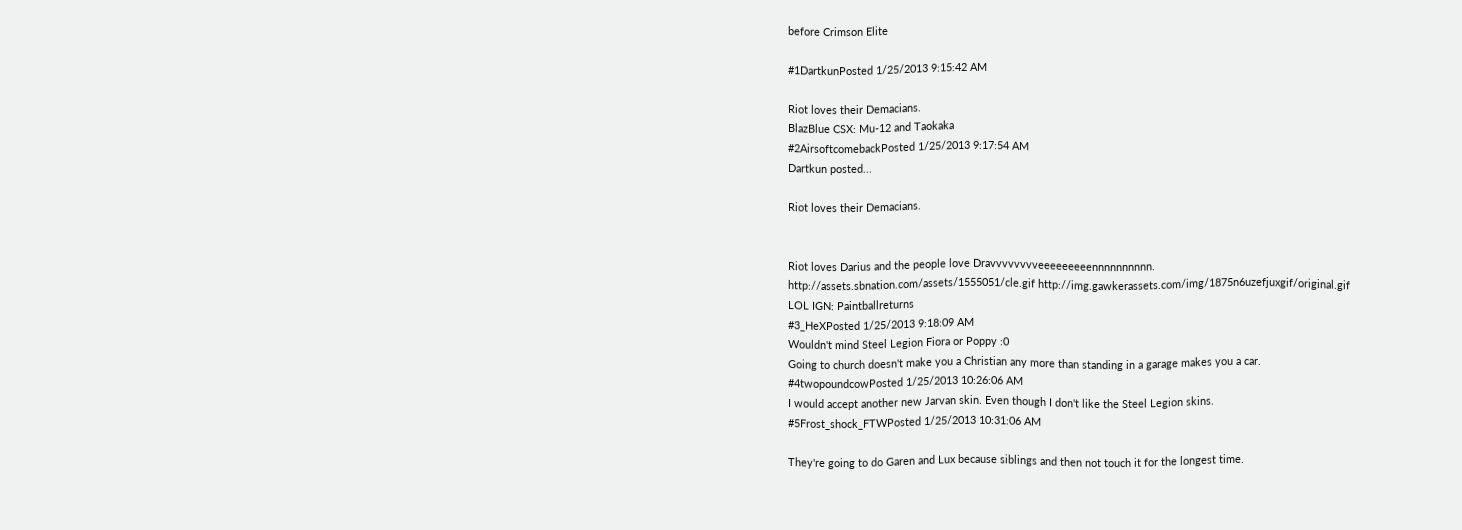before Crimson Elite

#1DartkunPosted 1/25/2013 9:15:42 AM

Riot loves their Demacians.
BlazBlue CSX: Mu-12 and Taokaka
#2AirsoftcomebackPosted 1/25/2013 9:17:54 AM
Dartkun posted...

Riot loves their Demacians.


Riot loves Darius and the people love Dravvvvvvvveeeeeeeeennnnnnnnnn.
http://assets.sbnation.com/assets/1555051/cle.gif http://img.gawkerassets.com/img/1875n6uzefjuxgif/original.gif
LOL IGN: Paintballreturns
#3_HeXPosted 1/25/2013 9:18:09 AM
Wouldn't mind Steel Legion Fiora or Poppy :0
Going to church doesn't make you a Christian any more than standing in a garage makes you a car.
#4twopoundcowPosted 1/25/2013 10:26:06 AM
I would accept another new Jarvan skin. Even though I don't like the Steel Legion skins.
#5Frost_shock_FTWPosted 1/25/2013 10:31:06 AM

They're going to do Garen and Lux because siblings and then not touch it for the longest time.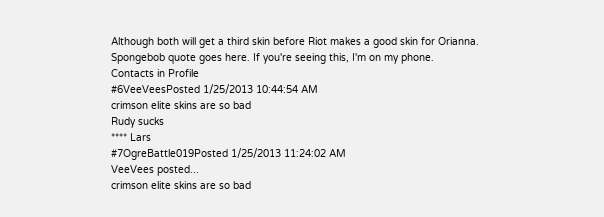Although both will get a third skin before Riot makes a good skin for Orianna.
Spongebob quote goes here. If you're seeing this, I'm on my phone.
Contacts in Profile
#6VeeVeesPosted 1/25/2013 10:44:54 AM
crimson elite skins are so bad
Rudy sucks
**** Lars
#7OgreBattle019Posted 1/25/2013 11:24:02 AM
VeeVees posted...
crimson elite skins are so bad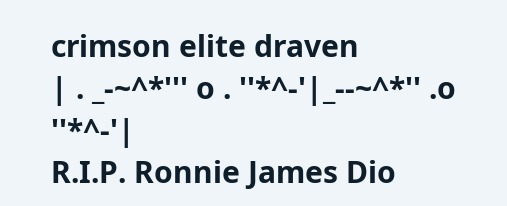crimson elite draven
| . _-~^*''' o . ''*^-'|_--~^*'' .o ''*^-'|
R.I.P. Ronnie James Dio